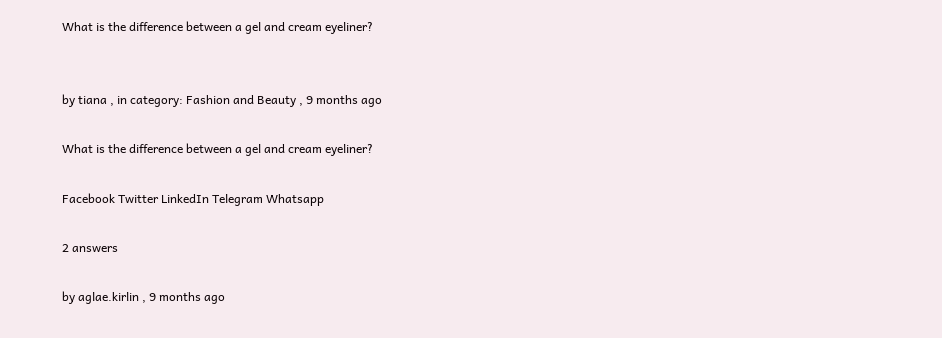What is the difference between a gel and cream eyeliner?


by tiana , in category: Fashion and Beauty , 9 months ago

What is the difference between a gel and cream eyeliner?

Facebook Twitter LinkedIn Telegram Whatsapp

2 answers

by aglae.kirlin , 9 months ago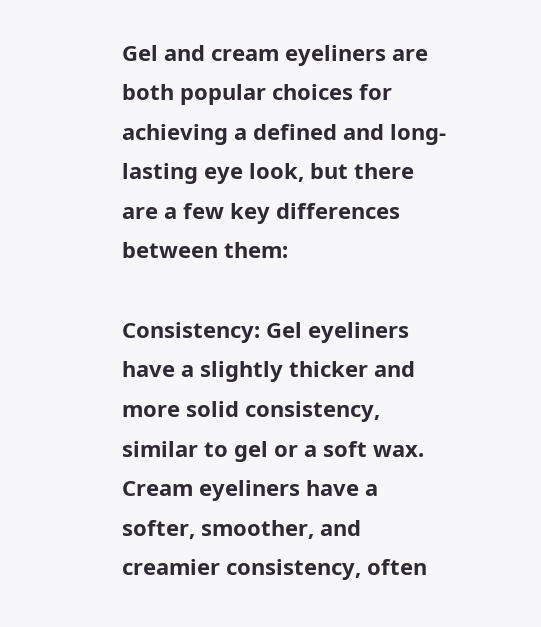Gel and cream eyeliners are both popular choices for achieving a defined and long-lasting eye look, but there are a few key differences between them:

Consistency: Gel eyeliners have a slightly thicker and more solid consistency, similar to gel or a soft wax. Cream eyeliners have a softer, smoother, and creamier consistency, often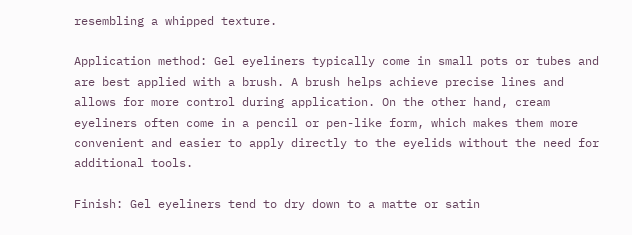resembling a whipped texture.

Application method: Gel eyeliners typically come in small pots or tubes and are best applied with a brush. A brush helps achieve precise lines and allows for more control during application. On the other hand, cream eyeliners often come in a pencil or pen-like form, which makes them more convenient and easier to apply directly to the eyelids without the need for additional tools.

Finish: Gel eyeliners tend to dry down to a matte or satin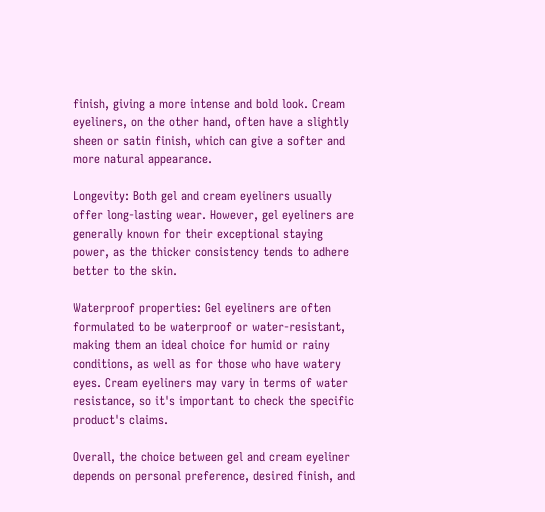finish, giving a more intense and bold look. Cream eyeliners, on the other hand, often have a slightly sheen or satin finish, which can give a softer and more natural appearance.

Longevity: Both gel and cream eyeliners usually offer long-lasting wear. However, gel eyeliners are generally known for their exceptional staying power, as the thicker consistency tends to adhere better to the skin.

Waterproof properties: Gel eyeliners are often formulated to be waterproof or water-resistant, making them an ideal choice for humid or rainy conditions, as well as for those who have watery eyes. Cream eyeliners may vary in terms of water resistance, so it's important to check the specific product's claims.

Overall, the choice between gel and cream eyeliner depends on personal preference, desired finish, and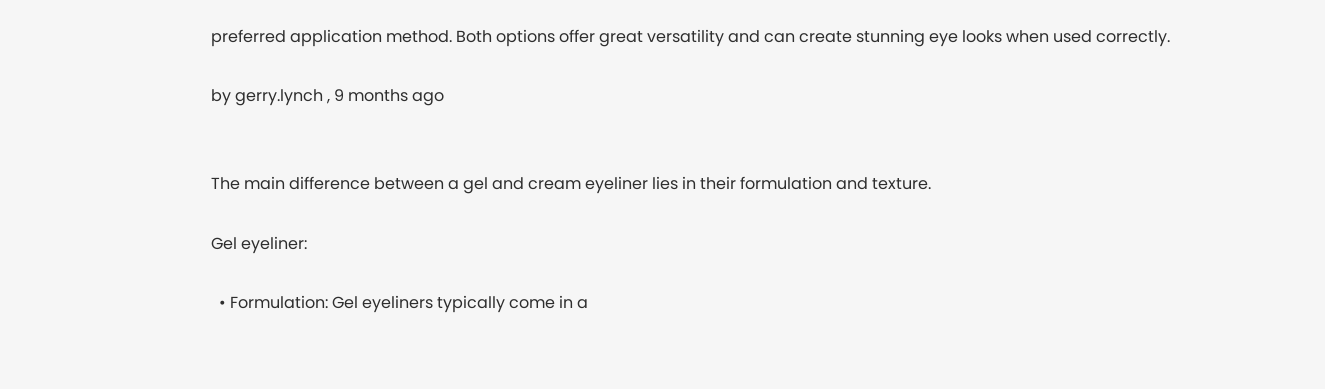preferred application method. Both options offer great versatility and can create stunning eye looks when used correctly.

by gerry.lynch , 9 months ago


The main difference between a gel and cream eyeliner lies in their formulation and texture.

Gel eyeliner:

  • Formulation: Gel eyeliners typically come in a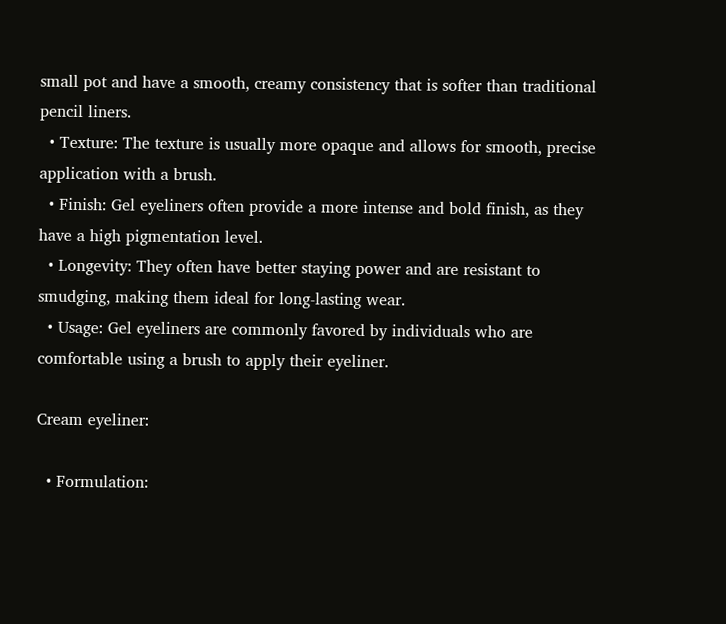small pot and have a smooth, creamy consistency that is softer than traditional pencil liners.
  • Texture: The texture is usually more opaque and allows for smooth, precise application with a brush.
  • Finish: Gel eyeliners often provide a more intense and bold finish, as they have a high pigmentation level.
  • Longevity: They often have better staying power and are resistant to smudging, making them ideal for long-lasting wear.
  • Usage: Gel eyeliners are commonly favored by individuals who are comfortable using a brush to apply their eyeliner.

Cream eyeliner:

  • Formulation: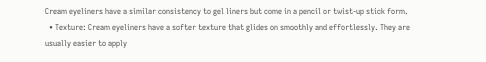Cream eyeliners have a similar consistency to gel liners but come in a pencil or twist-up stick form.
  • Texture: Cream eyeliners have a softer texture that glides on smoothly and effortlessly. They are usually easier to apply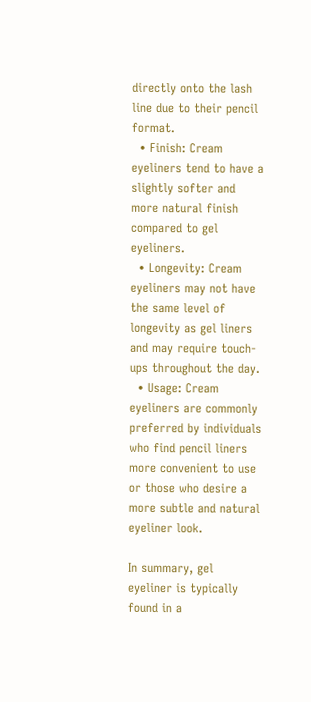directly onto the lash line due to their pencil format.
  • Finish: Cream eyeliners tend to have a slightly softer and more natural finish compared to gel eyeliners.
  • Longevity: Cream eyeliners may not have the same level of longevity as gel liners and may require touch-ups throughout the day.
  • Usage: Cream eyeliners are commonly preferred by individuals who find pencil liners more convenient to use or those who desire a more subtle and natural eyeliner look.

In summary, gel eyeliner is typically found in a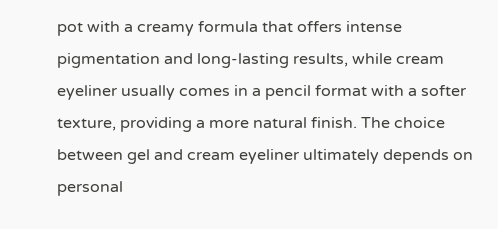pot with a creamy formula that offers intense pigmentation and long-lasting results, while cream eyeliner usually comes in a pencil format with a softer texture, providing a more natural finish. The choice between gel and cream eyeliner ultimately depends on personal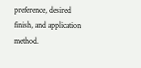preference, desired finish, and application method.